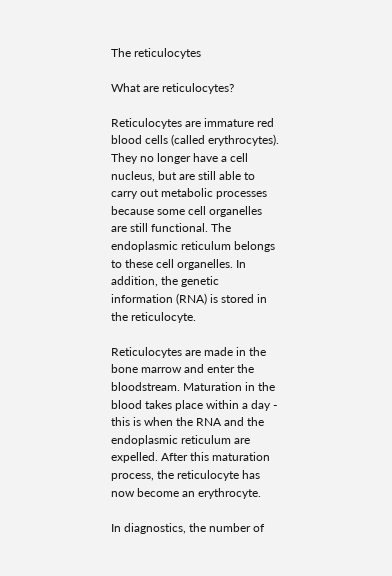The reticulocytes

What are reticulocytes?

Reticulocytes are immature red blood cells (called erythrocytes). They no longer have a cell nucleus, but are still able to carry out metabolic processes because some cell organelles are still functional. The endoplasmic reticulum belongs to these cell organelles. In addition, the genetic information (RNA) is stored in the reticulocyte.

Reticulocytes are made in the bone marrow and enter the bloodstream. Maturation in the blood takes place within a day - this is when the RNA and the endoplasmic reticulum are expelled. After this maturation process, the reticulocyte has now become an erythrocyte.

In diagnostics, the number of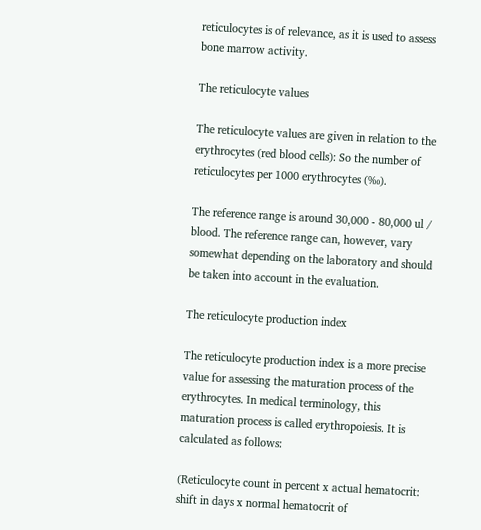reticulocytes is of relevance, as it is used to assess bone marrow activity.

The reticulocyte values

The reticulocyte values are given in relation to the erythrocytes (red blood cells): So the number of reticulocytes per 1000 erythrocytes (‰).

The reference range is around 30,000 - 80,000 ul / blood. The reference range can, however, vary somewhat depending on the laboratory and should be taken into account in the evaluation.

The reticulocyte production index

The reticulocyte production index is a more precise value for assessing the maturation process of the erythrocytes. In medical terminology, this maturation process is called erythropoiesis. It is calculated as follows:

(Reticulocyte count in percent x actual hematocrit: shift in days x normal hematocrit of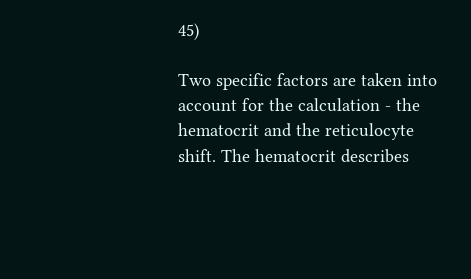45)

Two specific factors are taken into account for the calculation - the hematocrit and the reticulocyte shift. The hematocrit describes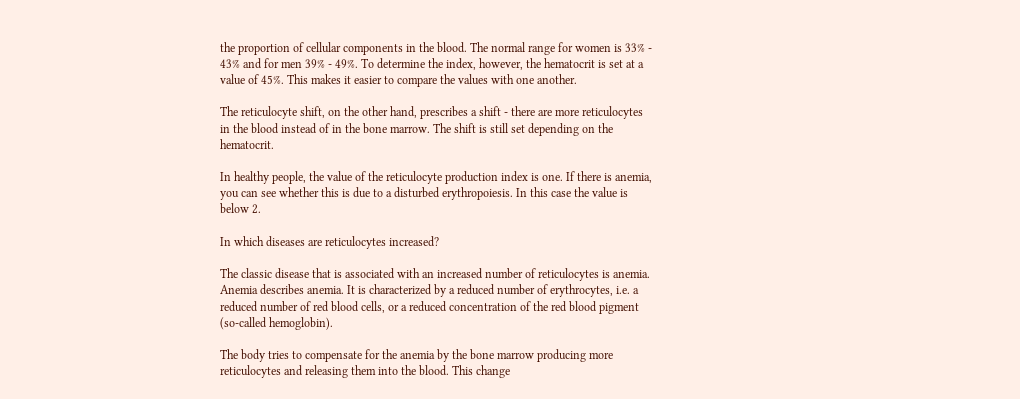the proportion of cellular components in the blood. The normal range for women is 33% - 43% and for men 39% - 49%. To determine the index, however, the hematocrit is set at a value of 45%. This makes it easier to compare the values with one another.

The reticulocyte shift, on the other hand, prescribes a shift - there are more reticulocytes in the blood instead of in the bone marrow. The shift is still set depending on the hematocrit.

In healthy people, the value of the reticulocyte production index is one. If there is anemia, you can see whether this is due to a disturbed erythropoiesis. In this case the value is below 2.

In which diseases are reticulocytes increased?

The classic disease that is associated with an increased number of reticulocytes is anemia. Anemia describes anemia. It is characterized by a reduced number of erythrocytes, i.e. a reduced number of red blood cells, or a reduced concentration of the red blood pigment (so-called hemoglobin).

The body tries to compensate for the anemia by the bone marrow producing more reticulocytes and releasing them into the blood. This change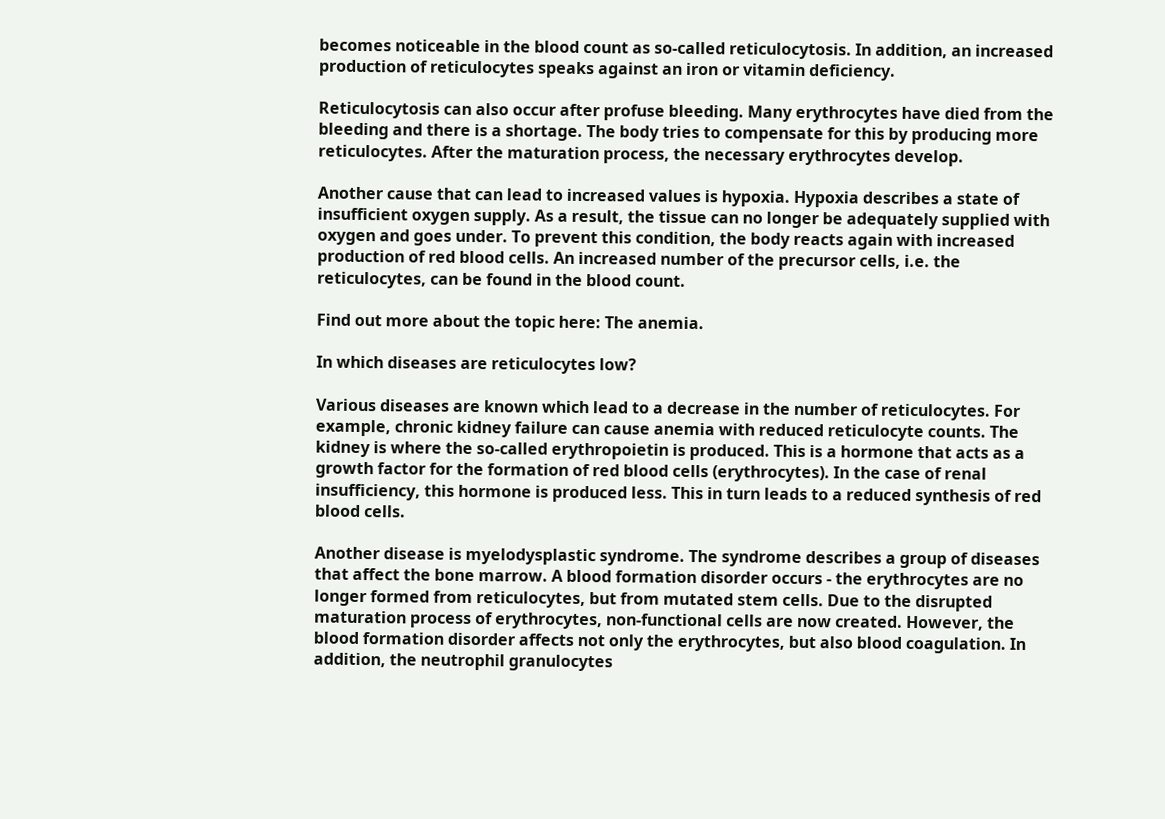becomes noticeable in the blood count as so-called reticulocytosis. In addition, an increased production of reticulocytes speaks against an iron or vitamin deficiency.

Reticulocytosis can also occur after profuse bleeding. Many erythrocytes have died from the bleeding and there is a shortage. The body tries to compensate for this by producing more reticulocytes. After the maturation process, the necessary erythrocytes develop.

Another cause that can lead to increased values is hypoxia. Hypoxia describes a state of insufficient oxygen supply. As a result, the tissue can no longer be adequately supplied with oxygen and goes under. To prevent this condition, the body reacts again with increased production of red blood cells. An increased number of the precursor cells, i.e. the reticulocytes, can be found in the blood count.

Find out more about the topic here: The anemia.

In which diseases are reticulocytes low?

Various diseases are known which lead to a decrease in the number of reticulocytes. For example, chronic kidney failure can cause anemia with reduced reticulocyte counts. The kidney is where the so-called erythropoietin is produced. This is a hormone that acts as a growth factor for the formation of red blood cells (erythrocytes). In the case of renal insufficiency, this hormone is produced less. This in turn leads to a reduced synthesis of red blood cells.

Another disease is myelodysplastic syndrome. The syndrome describes a group of diseases that affect the bone marrow. A blood formation disorder occurs - the erythrocytes are no longer formed from reticulocytes, but from mutated stem cells. Due to the disrupted maturation process of erythrocytes, non-functional cells are now created. However, the blood formation disorder affects not only the erythrocytes, but also blood coagulation. In addition, the neutrophil granulocytes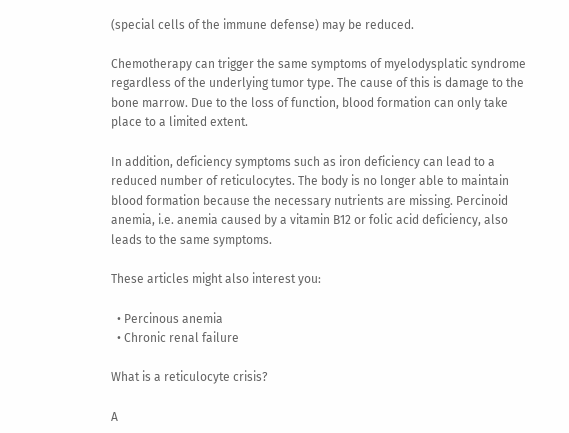(special cells of the immune defense) may be reduced.

Chemotherapy can trigger the same symptoms of myelodysplatic syndrome regardless of the underlying tumor type. The cause of this is damage to the bone marrow. Due to the loss of function, blood formation can only take place to a limited extent.

In addition, deficiency symptoms such as iron deficiency can lead to a reduced number of reticulocytes. The body is no longer able to maintain blood formation because the necessary nutrients are missing. Percinoid anemia, i.e. anemia caused by a vitamin B12 or folic acid deficiency, also leads to the same symptoms.

These articles might also interest you:

  • Percinous anemia
  • Chronic renal failure

What is a reticulocyte crisis?

A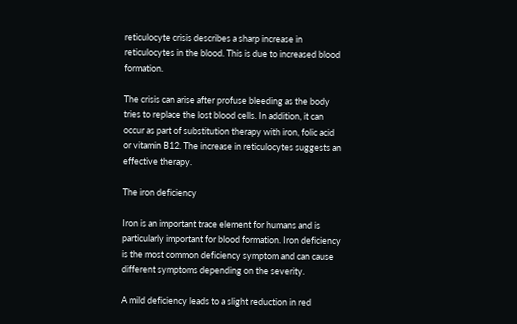reticulocyte crisis describes a sharp increase in reticulocytes in the blood. This is due to increased blood formation.

The crisis can arise after profuse bleeding as the body tries to replace the lost blood cells. In addition, it can occur as part of substitution therapy with iron, folic acid or vitamin B12. The increase in reticulocytes suggests an effective therapy.

The iron deficiency

Iron is an important trace element for humans and is particularly important for blood formation. Iron deficiency is the most common deficiency symptom and can cause different symptoms depending on the severity.

A mild deficiency leads to a slight reduction in red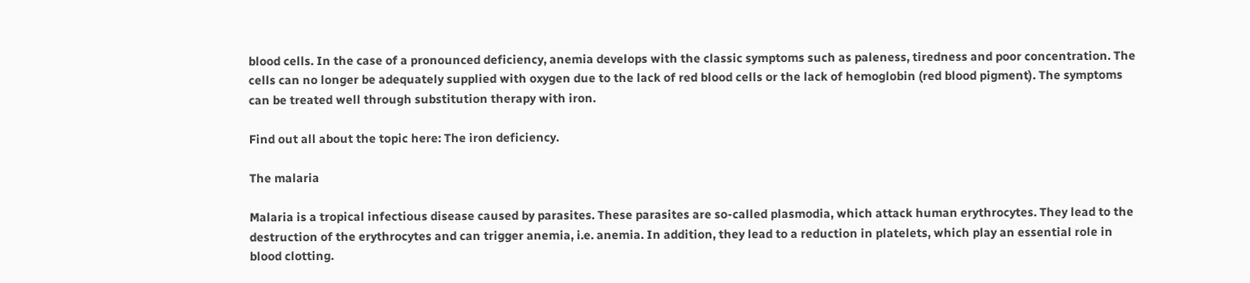blood cells. In the case of a pronounced deficiency, anemia develops with the classic symptoms such as paleness, tiredness and poor concentration. The cells can no longer be adequately supplied with oxygen due to the lack of red blood cells or the lack of hemoglobin (red blood pigment). The symptoms can be treated well through substitution therapy with iron.

Find out all about the topic here: The iron deficiency.

The malaria

Malaria is a tropical infectious disease caused by parasites. These parasites are so-called plasmodia, which attack human erythrocytes. They lead to the destruction of the erythrocytes and can trigger anemia, i.e. anemia. In addition, they lead to a reduction in platelets, which play an essential role in blood clotting.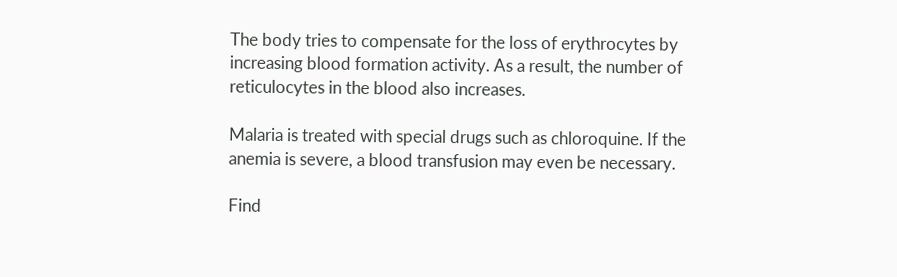The body tries to compensate for the loss of erythrocytes by increasing blood formation activity. As a result, the number of reticulocytes in the blood also increases.

Malaria is treated with special drugs such as chloroquine. If the anemia is severe, a blood transfusion may even be necessary.

Find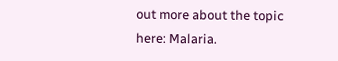out more about the topic here: Malaria.